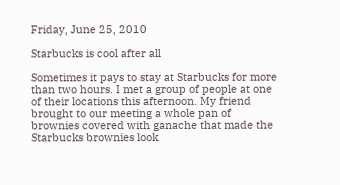Friday, June 25, 2010

Starbucks is cool after all

Sometimes it pays to stay at Starbucks for more than two hours. I met a group of people at one of their locations this afternoon. My friend brought to our meeting a whole pan of brownies covered with ganache that made the Starbucks brownies look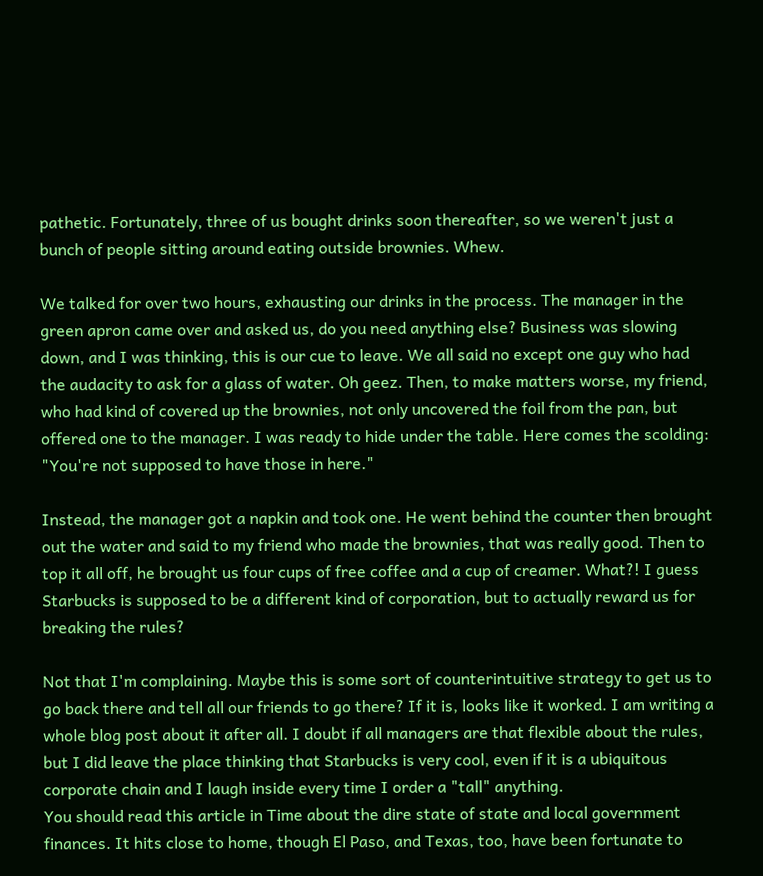pathetic. Fortunately, three of us bought drinks soon thereafter, so we weren't just a bunch of people sitting around eating outside brownies. Whew.

We talked for over two hours, exhausting our drinks in the process. The manager in the green apron came over and asked us, do you need anything else? Business was slowing down, and I was thinking, this is our cue to leave. We all said no except one guy who had the audacity to ask for a glass of water. Oh geez. Then, to make matters worse, my friend, who had kind of covered up the brownies, not only uncovered the foil from the pan, but offered one to the manager. I was ready to hide under the table. Here comes the scolding: "You're not supposed to have those in here."

Instead, the manager got a napkin and took one. He went behind the counter then brought out the water and said to my friend who made the brownies, that was really good. Then to top it all off, he brought us four cups of free coffee and a cup of creamer. What?! I guess Starbucks is supposed to be a different kind of corporation, but to actually reward us for breaking the rules?

Not that I'm complaining. Maybe this is some sort of counterintuitive strategy to get us to go back there and tell all our friends to go there? If it is, looks like it worked. I am writing a whole blog post about it after all. I doubt if all managers are that flexible about the rules, but I did leave the place thinking that Starbucks is very cool, even if it is a ubiquitous corporate chain and I laugh inside every time I order a "tall" anything.
You should read this article in Time about the dire state of state and local government finances. It hits close to home, though El Paso, and Texas, too, have been fortunate to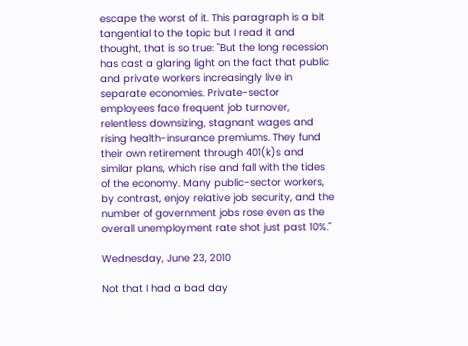escape the worst of it. This paragraph is a bit tangential to the topic but I read it and thought, that is so true: "But the long recession has cast a glaring light on the fact that public and private workers increasingly live in separate economies. Private-sector employees face frequent job turnover, relentless downsizing, stagnant wages and rising health-insurance premiums. They fund their own retirement through 401(k)s and similar plans, which rise and fall with the tides of the economy. Many public-sector workers, by contrast, enjoy relative job security, and the number of government jobs rose even as the overall unemployment rate shot just past 10%."

Wednesday, June 23, 2010

Not that I had a bad day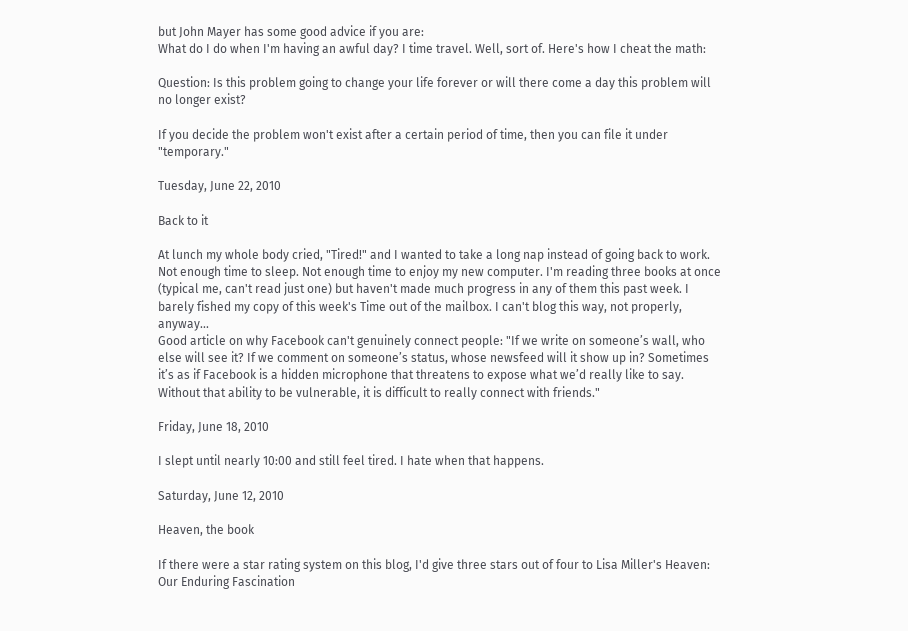but John Mayer has some good advice if you are:
What do I do when I'm having an awful day? I time travel. Well, sort of. Here's how I cheat the math:

Question: Is this problem going to change your life forever or will there come a day this problem will no longer exist?

If you decide the problem won't exist after a certain period of time, then you can file it under "temporary."

Tuesday, June 22, 2010

Back to it

At lunch my whole body cried, "Tired!" and I wanted to take a long nap instead of going back to work. Not enough time to sleep. Not enough time to enjoy my new computer. I'm reading three books at once (typical me, can't read just one) but haven't made much progress in any of them this past week. I barely fished my copy of this week's Time out of the mailbox. I can't blog this way, not properly, anyway...
Good article on why Facebook can't genuinely connect people: "If we write on someone’s wall, who else will see it? If we comment on someone’s status, whose newsfeed will it show up in? Sometimes it’s as if Facebook is a hidden microphone that threatens to expose what we’d really like to say. Without that ability to be vulnerable, it is difficult to really connect with friends."

Friday, June 18, 2010

I slept until nearly 10:00 and still feel tired. I hate when that happens.

Saturday, June 12, 2010

Heaven, the book

If there were a star rating system on this blog, I'd give three stars out of four to Lisa Miller's Heaven: Our Enduring Fascination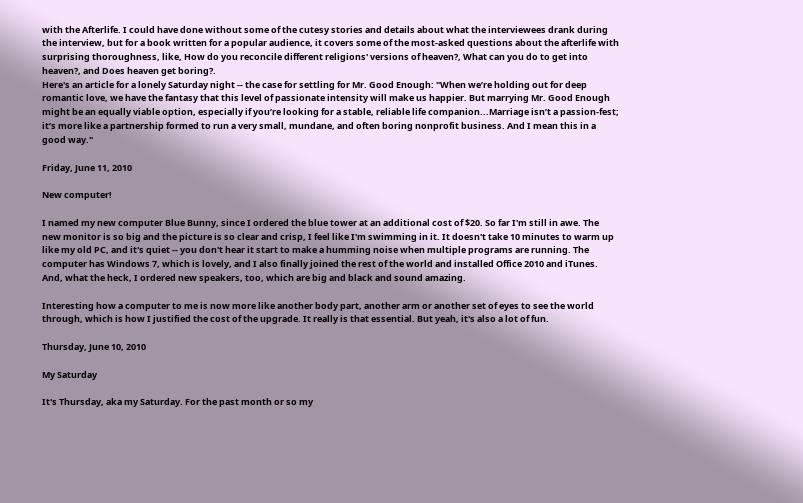with the Afterlife. I could have done without some of the cutesy stories and details about what the interviewees drank during the interview, but for a book written for a popular audience, it covers some of the most-asked questions about the afterlife with surprising thoroughness, like, How do you reconcile different religions' versions of heaven?, What can you do to get into heaven?, and Does heaven get boring?.
Here's an article for a lonely Saturday night -- the case for settling for Mr. Good Enough: "When we’re holding out for deep romantic love, we have the fantasy that this level of passionate intensity will make us happier. But marrying Mr. Good Enough might be an equally viable option, especially if you’re looking for a stable, reliable life companion...Marriage isn’t a passion-fest; it’s more like a partnership formed to run a very small, mundane, and often boring nonprofit business. And I mean this in a good way."

Friday, June 11, 2010

New computer!

I named my new computer Blue Bunny, since I ordered the blue tower at an additional cost of $20. So far I'm still in awe. The new monitor is so big and the picture is so clear and crisp, I feel like I'm swimming in it. It doesn't take 10 minutes to warm up like my old PC, and it's quiet -- you don't hear it start to make a humming noise when multiple programs are running. The computer has Windows 7, which is lovely, and I also finally joined the rest of the world and installed Office 2010 and iTunes. And, what the heck, I ordered new speakers, too, which are big and black and sound amazing.

Interesting how a computer to me is now more like another body part, another arm or another set of eyes to see the world through, which is how I justified the cost of the upgrade. It really is that essential. But yeah, it's also a lot of fun.

Thursday, June 10, 2010

My Saturday

It's Thursday, aka my Saturday. For the past month or so my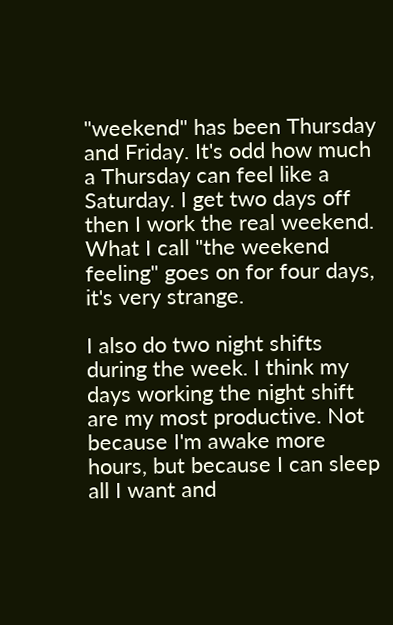"weekend" has been Thursday and Friday. It's odd how much a Thursday can feel like a Saturday. I get two days off then I work the real weekend. What I call "the weekend feeling" goes on for four days, it's very strange.

I also do two night shifts during the week. I think my days working the night shift are my most productive. Not because I'm awake more hours, but because I can sleep all I want and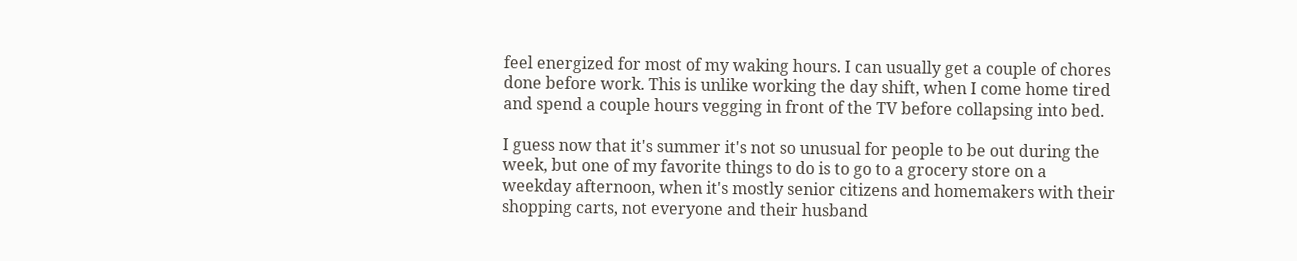feel energized for most of my waking hours. I can usually get a couple of chores done before work. This is unlike working the day shift, when I come home tired and spend a couple hours vegging in front of the TV before collapsing into bed.

I guess now that it's summer it's not so unusual for people to be out during the week, but one of my favorite things to do is to go to a grocery store on a weekday afternoon, when it's mostly senior citizens and homemakers with their shopping carts, not everyone and their husband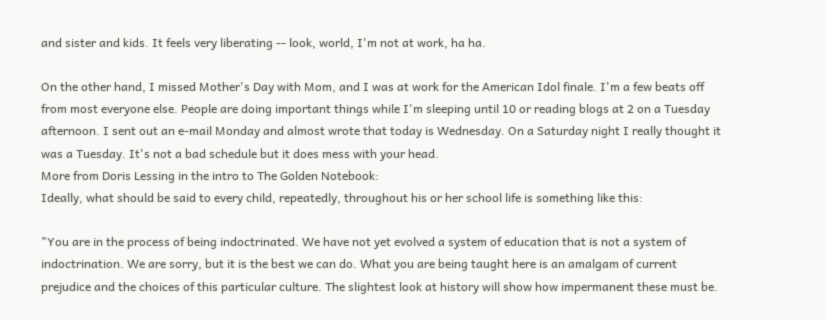and sister and kids. It feels very liberating -- look, world, I'm not at work, ha ha.

On the other hand, I missed Mother's Day with Mom, and I was at work for the American Idol finale. I'm a few beats off from most everyone else. People are doing important things while I'm sleeping until 10 or reading blogs at 2 on a Tuesday afternoon. I sent out an e-mail Monday and almost wrote that today is Wednesday. On a Saturday night I really thought it was a Tuesday. It's not a bad schedule but it does mess with your head.
More from Doris Lessing in the intro to The Golden Notebook:
Ideally, what should be said to every child, repeatedly, throughout his or her school life is something like this:

"You are in the process of being indoctrinated. We have not yet evolved a system of education that is not a system of indoctrination. We are sorry, but it is the best we can do. What you are being taught here is an amalgam of current prejudice and the choices of this particular culture. The slightest look at history will show how impermanent these must be.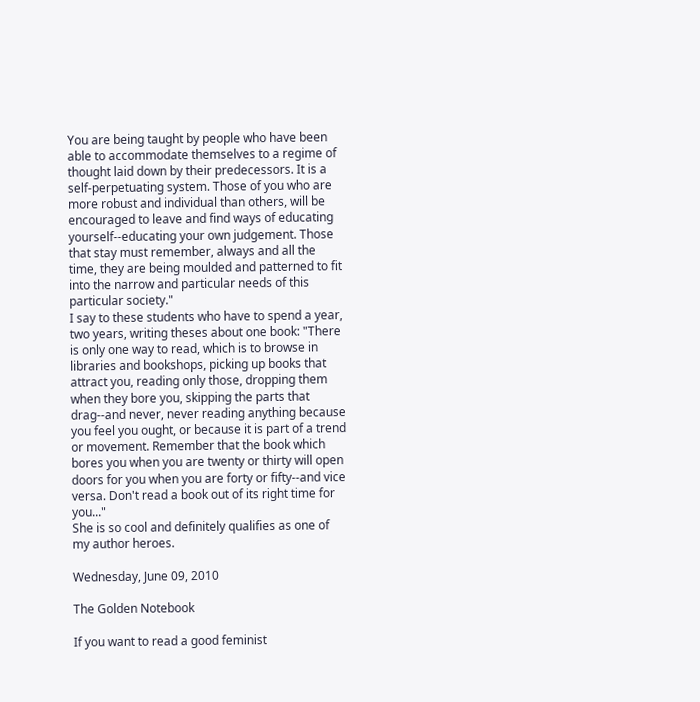You are being taught by people who have been able to accommodate themselves to a regime of thought laid down by their predecessors. It is a self-perpetuating system. Those of you who are more robust and individual than others, will be encouraged to leave and find ways of educating yourself--educating your own judgement. Those that stay must remember, always and all the time, they are being moulded and patterned to fit into the narrow and particular needs of this particular society."
I say to these students who have to spend a year, two years, writing theses about one book: "There is only one way to read, which is to browse in libraries and bookshops, picking up books that attract you, reading only those, dropping them when they bore you, skipping the parts that drag--and never, never reading anything because you feel you ought, or because it is part of a trend or movement. Remember that the book which bores you when you are twenty or thirty will open doors for you when you are forty or fifty--and vice versa. Don't read a book out of its right time for you..."
She is so cool and definitely qualifies as one of my author heroes.

Wednesday, June 09, 2010

The Golden Notebook

If you want to read a good feminist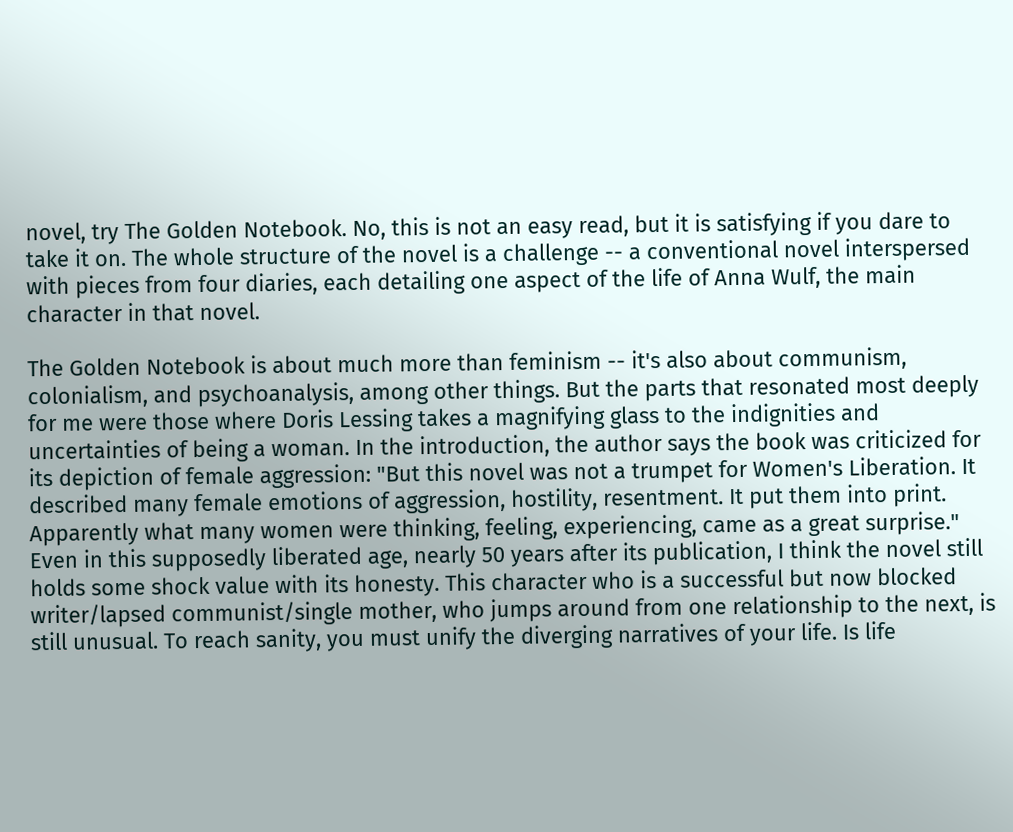novel, try The Golden Notebook. No, this is not an easy read, but it is satisfying if you dare to take it on. The whole structure of the novel is a challenge -- a conventional novel interspersed with pieces from four diaries, each detailing one aspect of the life of Anna Wulf, the main character in that novel.

The Golden Notebook is about much more than feminism -- it's also about communism, colonialism, and psychoanalysis, among other things. But the parts that resonated most deeply for me were those where Doris Lessing takes a magnifying glass to the indignities and uncertainties of being a woman. In the introduction, the author says the book was criticized for its depiction of female aggression: "But this novel was not a trumpet for Women's Liberation. It described many female emotions of aggression, hostility, resentment. It put them into print. Apparently what many women were thinking, feeling, experiencing, came as a great surprise." Even in this supposedly liberated age, nearly 50 years after its publication, I think the novel still holds some shock value with its honesty. This character who is a successful but now blocked writer/lapsed communist/single mother, who jumps around from one relationship to the next, is still unusual. To reach sanity, you must unify the diverging narratives of your life. Is life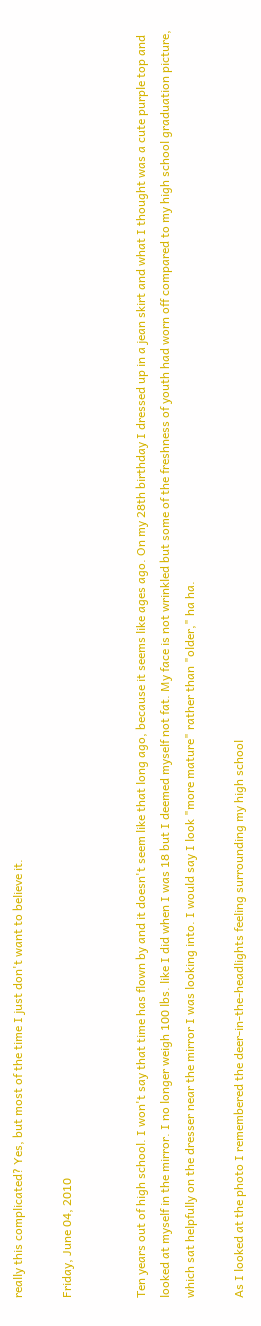really this complicated? Yes, but most of the time I just don't want to believe it.

Friday, June 04, 2010


Ten years out of high school. I won't say that time has flown by and it doesn't seem like that long ago, because it seems like ages ago. On my 28th birthday I dressed up in a jean skirt and what I thought was a cute purple top and looked at myself in the mirror. I no longer weigh 100 lbs. like I did when I was 18 but I deemed myself not fat. My face is not wrinkled but some of the freshness of youth had worn off compared to my high school graduation picture, which sat helpfully on the dresser near the mirror I was looking into. I would say I look "more mature" rather than "older," ha ha.

As I looked at the photo I remembered the deer-in-the-headlights feeling surrounding my high school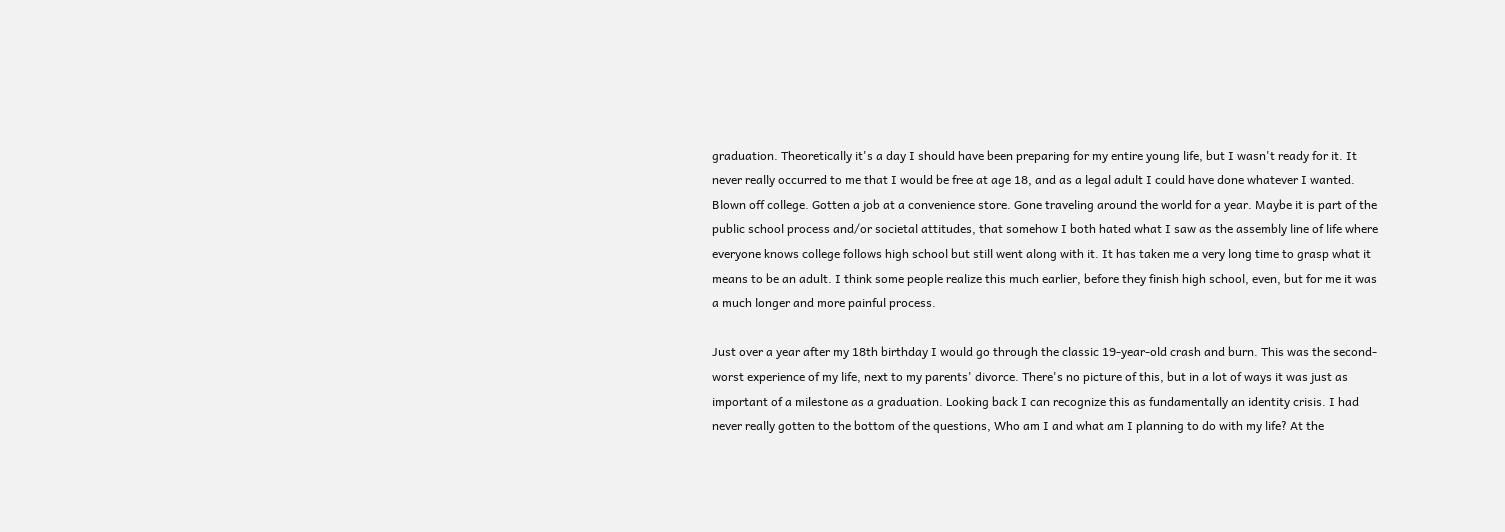graduation. Theoretically it's a day I should have been preparing for my entire young life, but I wasn't ready for it. It never really occurred to me that I would be free at age 18, and as a legal adult I could have done whatever I wanted. Blown off college. Gotten a job at a convenience store. Gone traveling around the world for a year. Maybe it is part of the public school process and/or societal attitudes, that somehow I both hated what I saw as the assembly line of life where everyone knows college follows high school but still went along with it. It has taken me a very long time to grasp what it means to be an adult. I think some people realize this much earlier, before they finish high school, even, but for me it was a much longer and more painful process.

Just over a year after my 18th birthday I would go through the classic 19-year-old crash and burn. This was the second-worst experience of my life, next to my parents' divorce. There's no picture of this, but in a lot of ways it was just as important of a milestone as a graduation. Looking back I can recognize this as fundamentally an identity crisis. I had never really gotten to the bottom of the questions, Who am I and what am I planning to do with my life? At the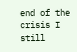end of the crisis I still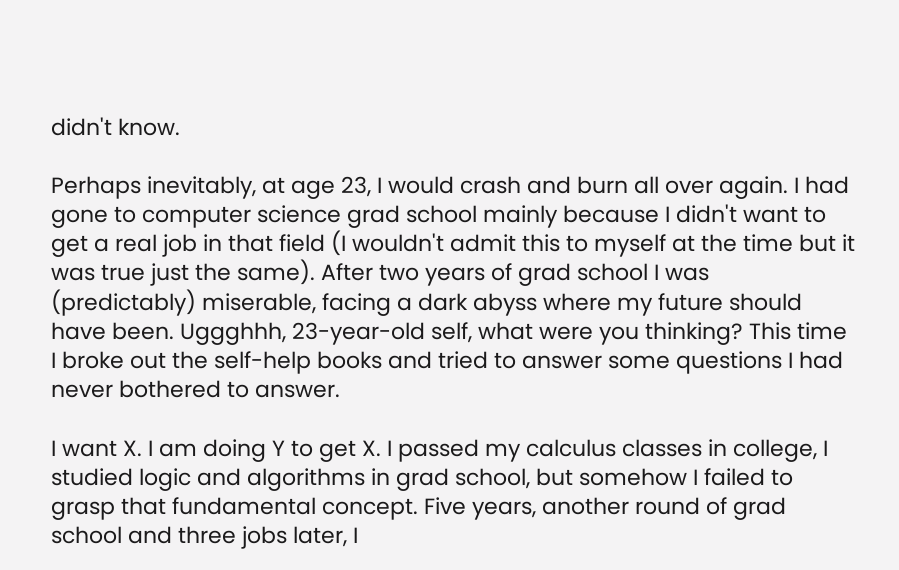didn't know.

Perhaps inevitably, at age 23, I would crash and burn all over again. I had gone to computer science grad school mainly because I didn't want to get a real job in that field (I wouldn't admit this to myself at the time but it was true just the same). After two years of grad school I was (predictably) miserable, facing a dark abyss where my future should have been. Uggghhh, 23-year-old self, what were you thinking? This time I broke out the self-help books and tried to answer some questions I had never bothered to answer.

I want X. I am doing Y to get X. I passed my calculus classes in college, I studied logic and algorithms in grad school, but somehow I failed to grasp that fundamental concept. Five years, another round of grad school and three jobs later, I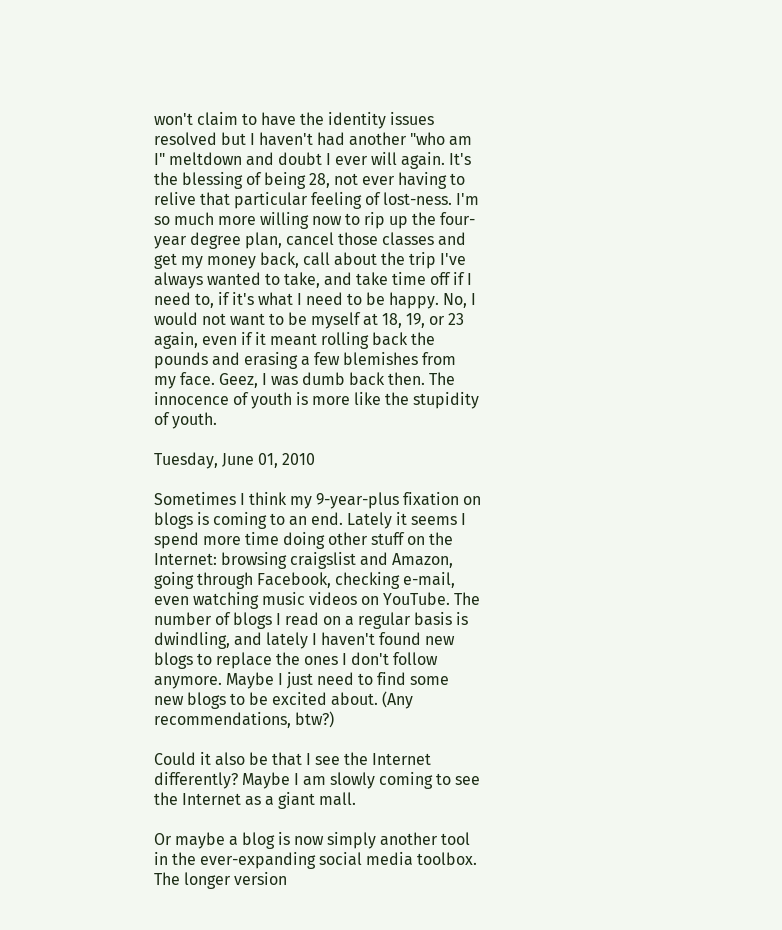won't claim to have the identity issues resolved but I haven't had another "who am I" meltdown and doubt I ever will again. It's the blessing of being 28, not ever having to relive that particular feeling of lost-ness. I'm so much more willing now to rip up the four-year degree plan, cancel those classes and get my money back, call about the trip I've always wanted to take, and take time off if I need to, if it's what I need to be happy. No, I would not want to be myself at 18, 19, or 23 again, even if it meant rolling back the pounds and erasing a few blemishes from my face. Geez, I was dumb back then. The innocence of youth is more like the stupidity of youth.

Tuesday, June 01, 2010

Sometimes I think my 9-year-plus fixation on blogs is coming to an end. Lately it seems I spend more time doing other stuff on the Internet: browsing craigslist and Amazon, going through Facebook, checking e-mail, even watching music videos on YouTube. The number of blogs I read on a regular basis is dwindling, and lately I haven't found new blogs to replace the ones I don't follow anymore. Maybe I just need to find some new blogs to be excited about. (Any recommendations, btw?)

Could it also be that I see the Internet differently? Maybe I am slowly coming to see the Internet as a giant mall.

Or maybe a blog is now simply another tool in the ever-expanding social media toolbox. The longer version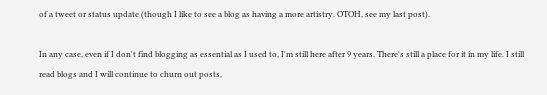of a tweet or status update (though I like to see a blog as having a more artistry. OTOH, see my last post).

In any case, even if I don't find blogging as essential as I used to, I'm still here after 9 years. There's still a place for it in my life. I still read blogs and I will continue to churn out posts,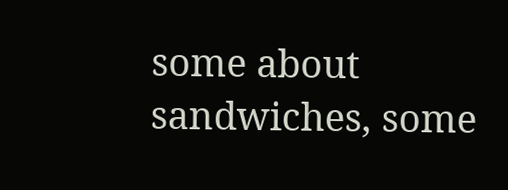some about sandwiches, some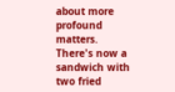about more profound matters.
There's now a sandwich with two fried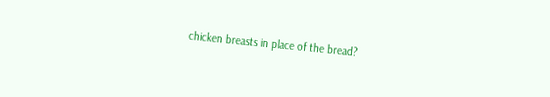chicken breasts in place of the bread?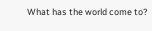What has the world come to?